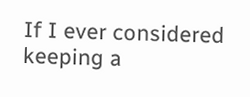If I ever considered keeping a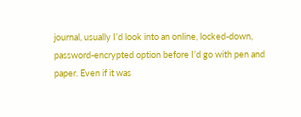journal, usually I’d look into an online, locked-down, password-encrypted option before I’d go with pen and paper. Even if it was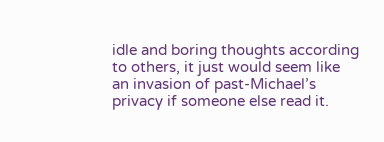idle and boring thoughts according to others, it just would seem like an invasion of past-Michael’s privacy if someone else read it.